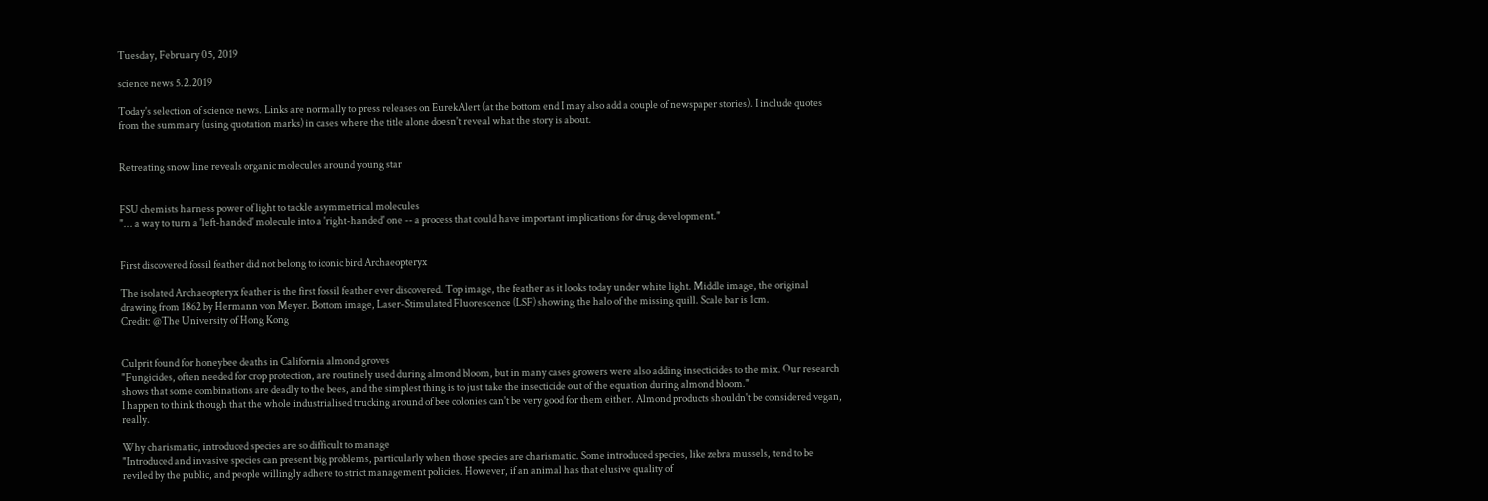Tuesday, February 05, 2019

science news 5.2.2019

Today's selection of science news. Links are normally to press releases on EurekAlert (at the bottom end I may also add a couple of newspaper stories). I include quotes from the summary (using quotation marks) in cases where the title alone doesn't reveal what the story is about.


Retreating snow line reveals organic molecules around young star


FSU chemists harness power of light to tackle asymmetrical molecules
"... a way to turn a 'left-handed' molecule into a 'right-handed' one -- a process that could have important implications for drug development."


First discovered fossil feather did not belong to iconic bird Archaeopteryx

The isolated Archaeopteryx feather is the first fossil feather ever discovered. Top image, the feather as it looks today under white light. Middle image, the original drawing from 1862 by Hermann von Meyer. Bottom image, Laser-Stimulated Fluorescence (LSF) showing the halo of the missing quill. Scale bar is 1cm.
Credit: @The University of Hong Kong


Culprit found for honeybee deaths in California almond groves
"Fungicides, often needed for crop protection, are routinely used during almond bloom, but in many cases growers were also adding insecticides to the mix. Our research shows that some combinations are deadly to the bees, and the simplest thing is to just take the insecticide out of the equation during almond bloom."
I happen to think though that the whole industrialised trucking around of bee colonies can't be very good for them either. Almond products shouldn't be considered vegan, really.

Why charismatic, introduced species are so difficult to manage
"Introduced and invasive species can present big problems, particularly when those species are charismatic. Some introduced species, like zebra mussels, tend to be reviled by the public, and people willingly adhere to strict management policies. However, if an animal has that elusive quality of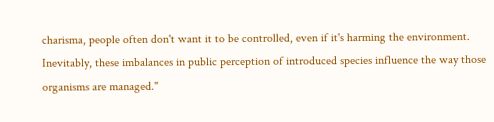charisma, people often don't want it to be controlled, even if it's harming the environment. Inevitably, these imbalances in public perception of introduced species influence the way those organisms are managed."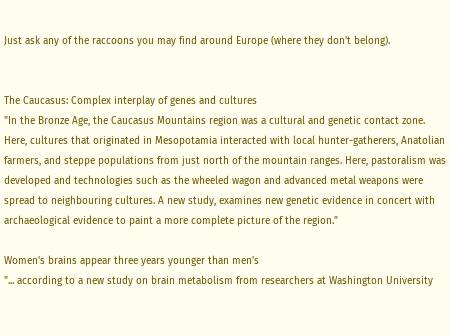Just ask any of the raccoons you may find around Europe (where they don't belong).


The Caucasus: Complex interplay of genes and cultures
"In the Bronze Age, the Caucasus Mountains region was a cultural and genetic contact zone. Here, cultures that originated in Mesopotamia interacted with local hunter-gatherers, Anatolian farmers, and steppe populations from just north of the mountain ranges. Here, pastoralism was developed and technologies such as the wheeled wagon and advanced metal weapons were spread to neighbouring cultures. A new study, examines new genetic evidence in concert with archaeological evidence to paint a more complete picture of the region."

Women's brains appear three years younger than men's
"... according to a new study on brain metabolism from researchers at Washington University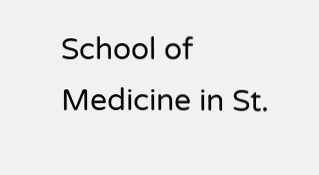School of Medicine in St.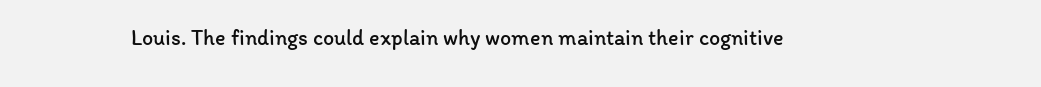Louis. The findings could explain why women maintain their cognitive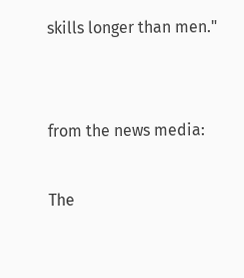skills longer than men."


from the news media:

The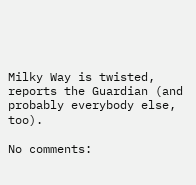Milky Way is twisted, reports the Guardian (and probably everybody else, too).

No comments: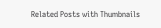Related Posts with Thumbnails